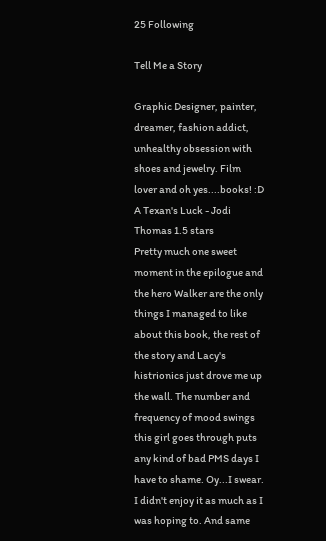25 Following

Tell Me a Story

Graphic Designer, painter, dreamer, fashion addict, unhealthy obsession with shoes and jewelry. Film lover and oh yes....books! :D
A Texan's Luck - Jodi Thomas 1.5 stars
Pretty much one sweet moment in the epilogue and the hero Walker are the only things I managed to like about this book, the rest of the story and Lacy's histrionics just drove me up the wall. The number and frequency of mood swings this girl goes through puts any kind of bad PMS days I have to shame. Oy...I swear. I didn't enjoy it as much as I was hoping to. And same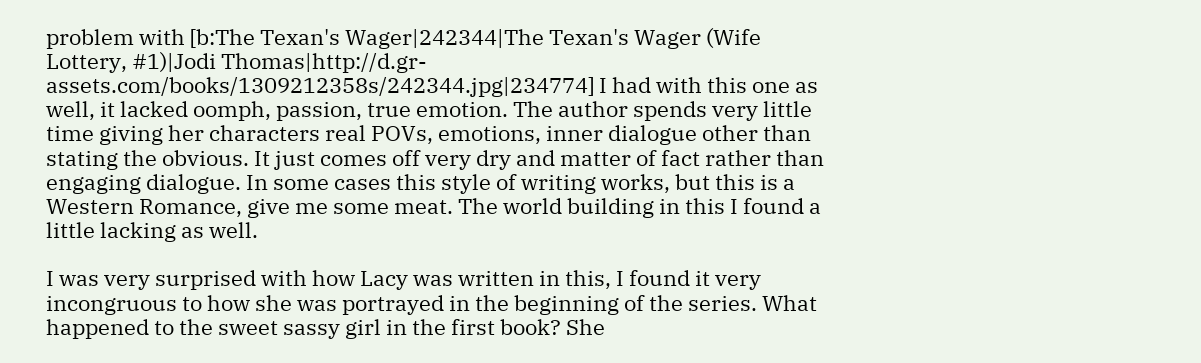problem with [b:The Texan's Wager|242344|The Texan's Wager (Wife Lottery, #1)|Jodi Thomas|http://d.gr-assets.com/books/1309212358s/242344.jpg|234774] I had with this one as well, it lacked oomph, passion, true emotion. The author spends very little time giving her characters real POVs, emotions, inner dialogue other than stating the obvious. It just comes off very dry and matter of fact rather than engaging dialogue. In some cases this style of writing works, but this is a Western Romance, give me some meat. The world building in this I found a little lacking as well.

I was very surprised with how Lacy was written in this, I found it very incongruous to how she was portrayed in the beginning of the series. What happened to the sweet sassy girl in the first book? She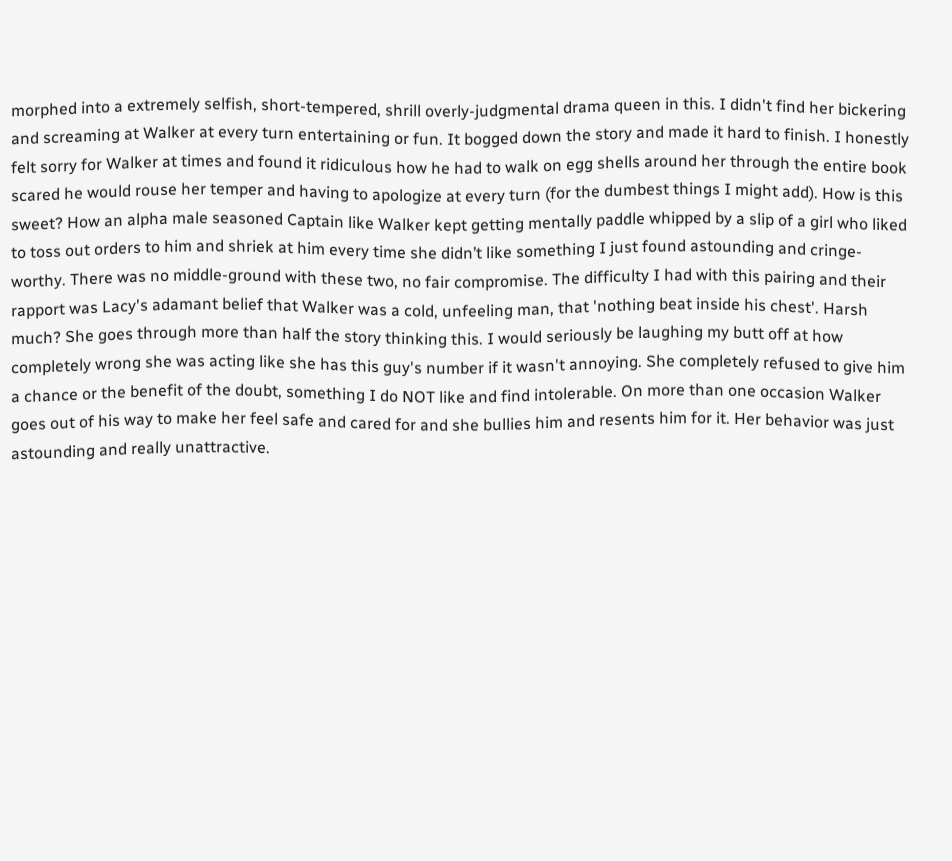morphed into a extremely selfish, short-tempered, shrill overly-judgmental drama queen in this. I didn't find her bickering and screaming at Walker at every turn entertaining or fun. It bogged down the story and made it hard to finish. I honestly felt sorry for Walker at times and found it ridiculous how he had to walk on egg shells around her through the entire book scared he would rouse her temper and having to apologize at every turn (for the dumbest things I might add). How is this sweet? How an alpha male seasoned Captain like Walker kept getting mentally paddle whipped by a slip of a girl who liked to toss out orders to him and shriek at him every time she didn’t like something I just found astounding and cringe-worthy. There was no middle-ground with these two, no fair compromise. The difficulty I had with this pairing and their rapport was Lacy's adamant belief that Walker was a cold, unfeeling man, that 'nothing beat inside his chest'. Harsh much? She goes through more than half the story thinking this. I would seriously be laughing my butt off at how completely wrong she was acting like she has this guy's number if it wasn't annoying. She completely refused to give him a chance or the benefit of the doubt, something I do NOT like and find intolerable. On more than one occasion Walker goes out of his way to make her feel safe and cared for and she bullies him and resents him for it. Her behavior was just astounding and really unattractive.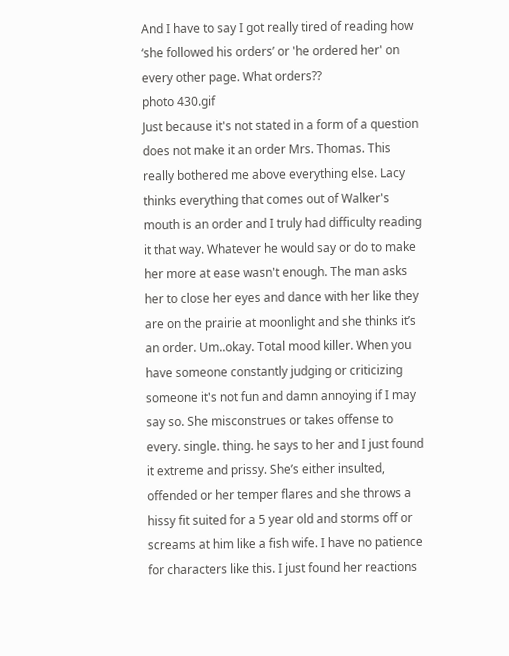And I have to say I got really tired of reading how ‘she followed his orders’ or 'he ordered her' on every other page. What orders??
photo 430.gif
Just because it's not stated in a form of a question does not make it an order Mrs. Thomas. This really bothered me above everything else. Lacy thinks everything that comes out of Walker's mouth is an order and I truly had difficulty reading it that way. Whatever he would say or do to make her more at ease wasn't enough. The man asks her to close her eyes and dance with her like they are on the prairie at moonlight and she thinks it’s an order. Um..okay. Total mood killer. When you have someone constantly judging or criticizing someone it's not fun and damn annoying if I may say so. She misconstrues or takes offense to every. single. thing. he says to her and I just found it extreme and prissy. She’s either insulted, offended or her temper flares and she throws a hissy fit suited for a 5 year old and storms off or screams at him like a fish wife. I have no patience for characters like this. I just found her reactions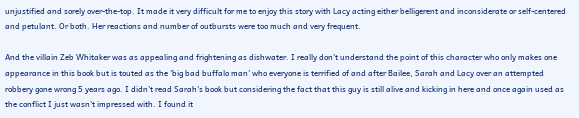unjustified and sorely over-the-top. It made it very difficult for me to enjoy this story with Lacy acting either belligerent and inconsiderate or self-centered and petulant. Or both. Her reactions and number of outbursts were too much and very frequent.

And the villain Zeb Whitaker was as appealing and frightening as dishwater. I really don't understand the point of this character who only makes one appearance in this book but is touted as the 'big bad buffalo man' who everyone is terrified of and after Bailee, Sarah and Lacy over an attempted robbery gone wrong 5 years ago. I didn't read Sarah's book but considering the fact that this guy is still alive and kicking in here and once again used as the conflict I just wasn't impressed with. I found it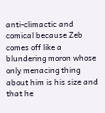anti-climactic and comical because Zeb comes off like a blundering moron whose only menacing thing about him is his size and that he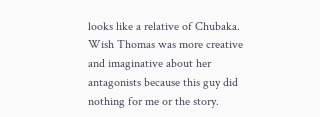looks like a relative of Chubaka. Wish Thomas was more creative and imaginative about her antagonists because this guy did nothing for me or the story.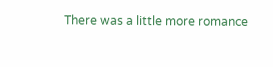There was a little more romance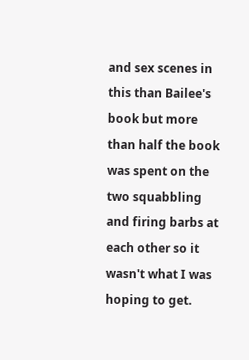and sex scenes in this than Bailee's book but more than half the book was spent on the two squabbling and firing barbs at each other so it wasn't what I was hoping to get.